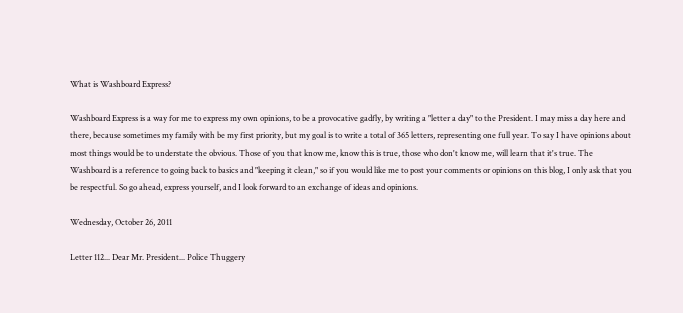What is Washboard Express?

Washboard Express is a way for me to express my own opinions, to be a provocative gadfly, by writing a "letter a day" to the President. I may miss a day here and there, because sometimes my family with be my first priority, but my goal is to write a total of 365 letters, representing one full year. To say I have opinions about most things would be to understate the obvious. Those of you that know me, know this is true, those who don't know me, will learn that it's true. The Washboard is a reference to going back to basics and "keeping it clean," so if you would like me to post your comments or opinions on this blog, I only ask that you be respectful. So go ahead, express yourself, and I look forward to an exchange of ideas and opinions.

Wednesday, October 26, 2011

Letter 112... Dear Mr. President... Police Thuggery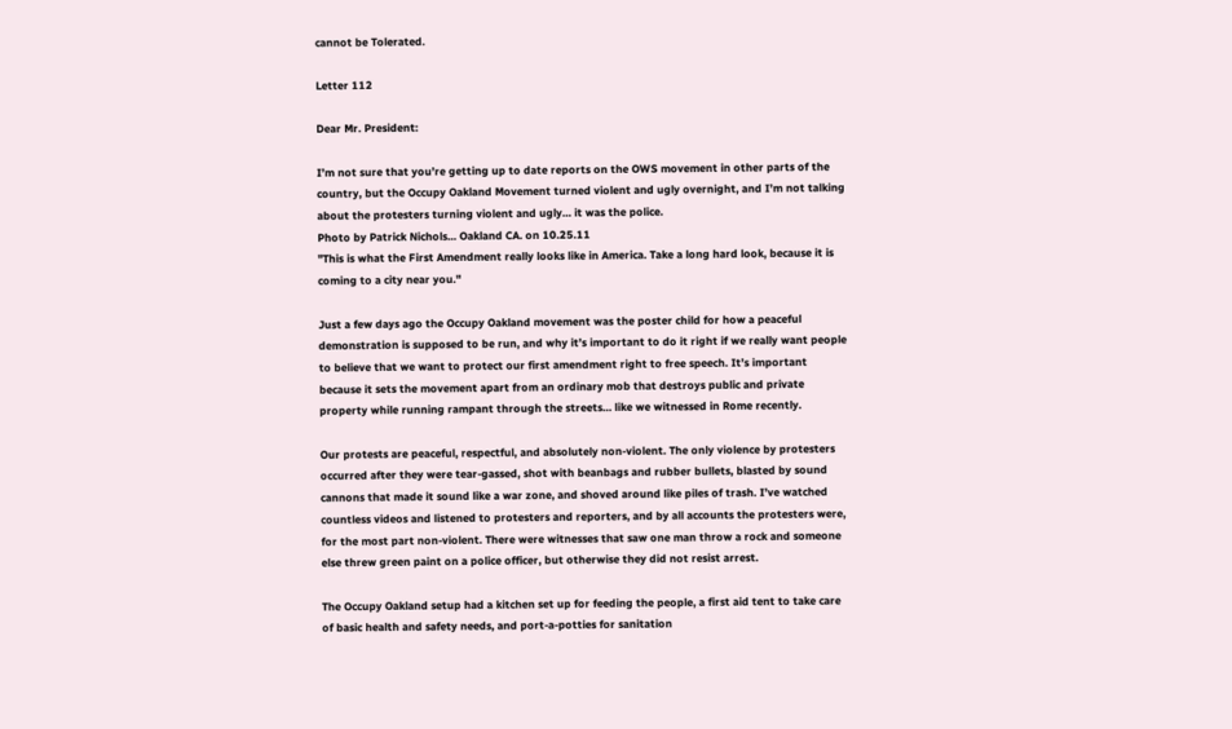cannot be Tolerated.

Letter 112

Dear Mr. President:

I’m not sure that you’re getting up to date reports on the OWS movement in other parts of the country, but the Occupy Oakland Movement turned violent and ugly overnight, and I’m not talking about the protesters turning violent and ugly… it was the police.
Photo by Patrick Nichols... Oakland CA. on 10.25.11
"This is what the First Amendment really looks like in America. Take a long hard look, because it is coming to a city near you."

Just a few days ago the Occupy Oakland movement was the poster child for how a peaceful demonstration is supposed to be run, and why it’s important to do it right if we really want people to believe that we want to protect our first amendment right to free speech. It’s important because it sets the movement apart from an ordinary mob that destroys public and private property while running rampant through the streets… like we witnessed in Rome recently.

Our protests are peaceful, respectful, and absolutely non-violent. The only violence by protesters occurred after they were tear-gassed, shot with beanbags and rubber bullets, blasted by sound cannons that made it sound like a war zone, and shoved around like piles of trash. I’ve watched countless videos and listened to protesters and reporters, and by all accounts the protesters were, for the most part non-violent. There were witnesses that saw one man throw a rock and someone else threw green paint on a police officer, but otherwise they did not resist arrest.

The Occupy Oakland setup had a kitchen set up for feeding the people, a first aid tent to take care of basic health and safety needs, and port-a-potties for sanitation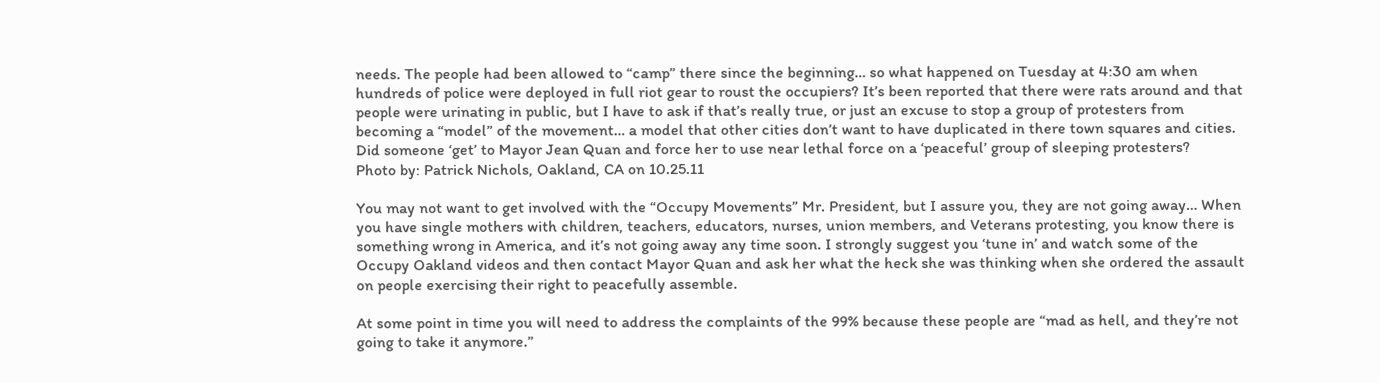needs. The people had been allowed to “camp” there since the beginning… so what happened on Tuesday at 4:30 am when hundreds of police were deployed in full riot gear to roust the occupiers? It’s been reported that there were rats around and that people were urinating in public, but I have to ask if that’s really true, or just an excuse to stop a group of protesters from becoming a “model” of the movement… a model that other cities don’t want to have duplicated in there town squares and cities. Did someone ‘get’ to Mayor Jean Quan and force her to use near lethal force on a ‘peaceful’ group of sleeping protesters?
Photo by: Patrick Nichols, Oakland, CA on 10.25.11

You may not want to get involved with the “Occupy Movements” Mr. President, but I assure you, they are not going away… When you have single mothers with children, teachers, educators, nurses, union members, and Veterans protesting, you know there is something wrong in America, and it’s not going away any time soon. I strongly suggest you ‘tune in’ and watch some of the Occupy Oakland videos and then contact Mayor Quan and ask her what the heck she was thinking when she ordered the assault on people exercising their right to peacefully assemble.

At some point in time you will need to address the complaints of the 99% because these people are “mad as hell, and they’re not going to take it anymore.”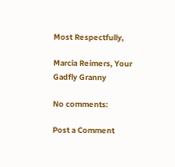Most Respectfully,

Marcia Reimers, Your Gadfly Granny

No comments:

Post a Comment